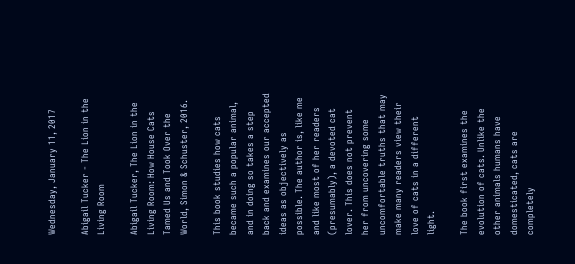Wednesday, January 11, 2017

Abigail Tucker - The Lion in the Living Room

Abigail Tucker, The Lion in the Living Room: How House Cats Tamed Us and Took Over the World, Simon & Schuster, 2016.

This book studies how cats became such a popular animal, and in doing so takes a step back and examines our accepted ideas as objectively as possible. The author is, like me and like most of her readers (presumably), a devoted cat lover. This does not prevent her from uncovering some uncomfortable truths that may make many readers view their love of cats in a different light.

The book first examines the evolution of cats. Unlike the other animals humans have domesticated, cats are completely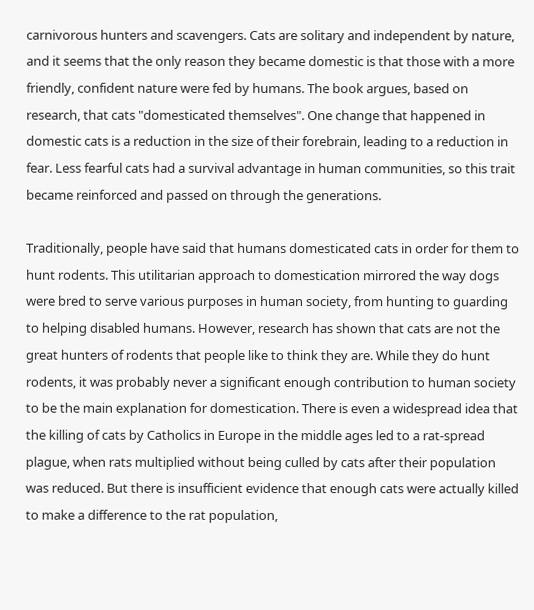carnivorous hunters and scavengers. Cats are solitary and independent by nature, and it seems that the only reason they became domestic is that those with a more friendly, confident nature were fed by humans. The book argues, based on research, that cats "domesticated themselves". One change that happened in domestic cats is a reduction in the size of their forebrain, leading to a reduction in fear. Less fearful cats had a survival advantage in human communities, so this trait became reinforced and passed on through the generations.

Traditionally, people have said that humans domesticated cats in order for them to hunt rodents. This utilitarian approach to domestication mirrored the way dogs were bred to serve various purposes in human society, from hunting to guarding to helping disabled humans. However, research has shown that cats are not the great hunters of rodents that people like to think they are. While they do hunt rodents, it was probably never a significant enough contribution to human society to be the main explanation for domestication. There is even a widespread idea that the killing of cats by Catholics in Europe in the middle ages led to a rat-spread plague, when rats multiplied without being culled by cats after their population was reduced. But there is insufficient evidence that enough cats were actually killed to make a difference to the rat population,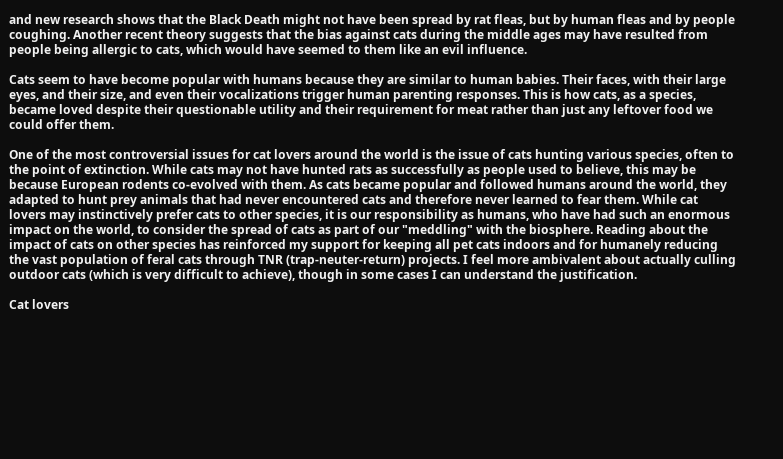and new research shows that the Black Death might not have been spread by rat fleas, but by human fleas and by people coughing. Another recent theory suggests that the bias against cats during the middle ages may have resulted from people being allergic to cats, which would have seemed to them like an evil influence.

Cats seem to have become popular with humans because they are similar to human babies. Their faces, with their large eyes, and their size, and even their vocalizations trigger human parenting responses. This is how cats, as a species, became loved despite their questionable utility and their requirement for meat rather than just any leftover food we could offer them.

One of the most controversial issues for cat lovers around the world is the issue of cats hunting various species, often to the point of extinction. While cats may not have hunted rats as successfully as people used to believe, this may be because European rodents co-evolved with them. As cats became popular and followed humans around the world, they adapted to hunt prey animals that had never encountered cats and therefore never learned to fear them. While cat lovers may instinctively prefer cats to other species, it is our responsibility as humans, who have had such an enormous impact on the world, to consider the spread of cats as part of our "meddling" with the biosphere. Reading about the impact of cats on other species has reinforced my support for keeping all pet cats indoors and for humanely reducing the vast population of feral cats through TNR (trap-neuter-return) projects. I feel more ambivalent about actually culling outdoor cats (which is very difficult to achieve), though in some cases I can understand the justification.

Cat lovers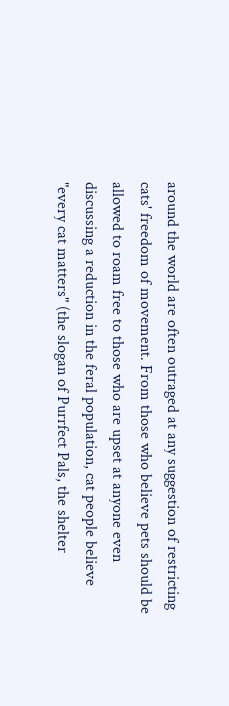around the world are often outraged at any suggestion of restricting cats' freedom of movement. From those who believe pets should be allowed to roam free to those who are upset at anyone even discussing a reduction in the feral population, cat people believe "every cat matters" (the slogan of Purrfect Pals, the shelter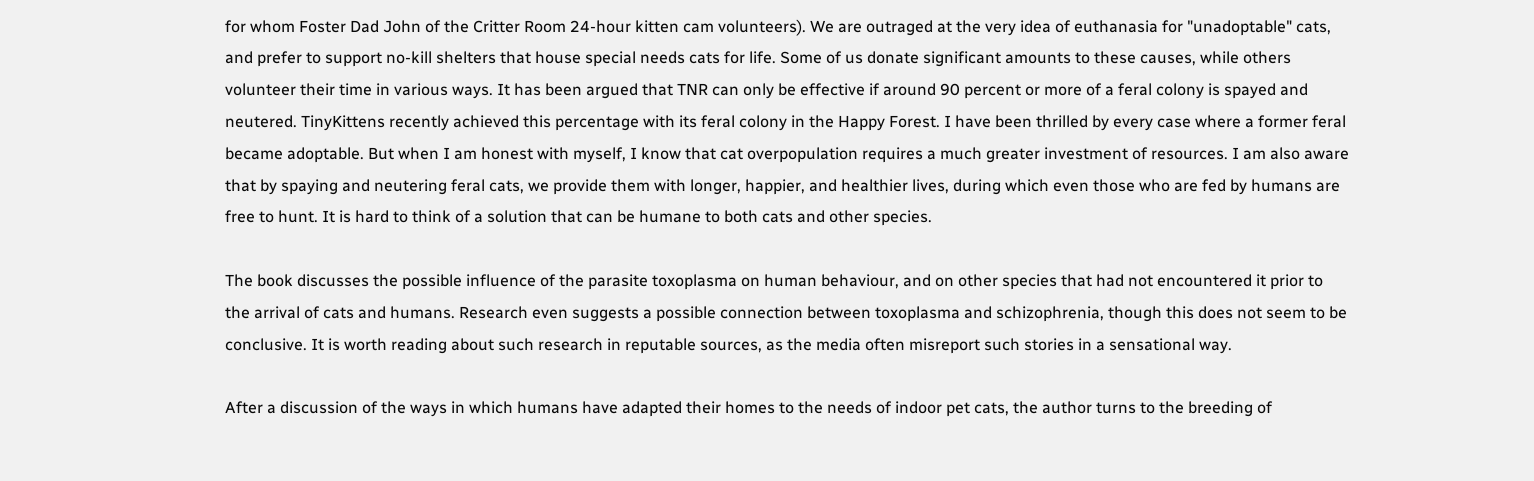for whom Foster Dad John of the Critter Room 24-hour kitten cam volunteers). We are outraged at the very idea of euthanasia for "unadoptable" cats, and prefer to support no-kill shelters that house special needs cats for life. Some of us donate significant amounts to these causes, while others volunteer their time in various ways. It has been argued that TNR can only be effective if around 90 percent or more of a feral colony is spayed and neutered. TinyKittens recently achieved this percentage with its feral colony in the Happy Forest. I have been thrilled by every case where a former feral became adoptable. But when I am honest with myself, I know that cat overpopulation requires a much greater investment of resources. I am also aware that by spaying and neutering feral cats, we provide them with longer, happier, and healthier lives, during which even those who are fed by humans are free to hunt. It is hard to think of a solution that can be humane to both cats and other species.

The book discusses the possible influence of the parasite toxoplasma on human behaviour, and on other species that had not encountered it prior to the arrival of cats and humans. Research even suggests a possible connection between toxoplasma and schizophrenia, though this does not seem to be conclusive. It is worth reading about such research in reputable sources, as the media often misreport such stories in a sensational way.

After a discussion of the ways in which humans have adapted their homes to the needs of indoor pet cats, the author turns to the breeding of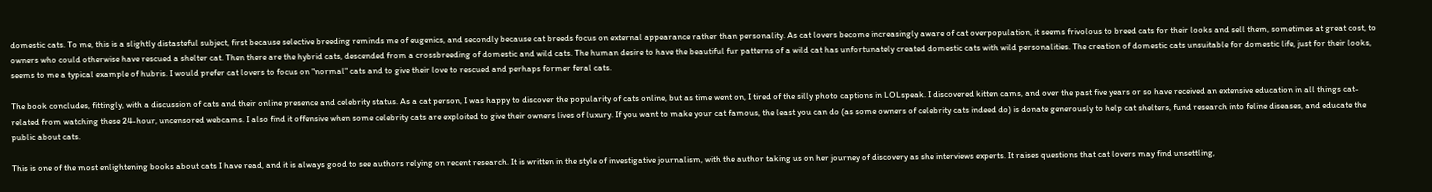domestic cats. To me, this is a slightly distasteful subject, first because selective breeding reminds me of eugenics, and secondly because cat breeds focus on external appearance rather than personality. As cat lovers become increasingly aware of cat overpopulation, it seems frivolous to breed cats for their looks and sell them, sometimes at great cost, to owners who could otherwise have rescued a shelter cat. Then there are the hybrid cats, descended from a crossbreeding of domestic and wild cats. The human desire to have the beautiful fur patterns of a wild cat has unfortunately created domestic cats with wild personalities. The creation of domestic cats unsuitable for domestic life, just for their looks, seems to me a typical example of hubris. I would prefer cat lovers to focus on "normal" cats and to give their love to rescued and perhaps former feral cats.

The book concludes, fittingly, with a discussion of cats and their online presence and celebrity status. As a cat person, I was happy to discover the popularity of cats online, but as time went on, I tired of the silly photo captions in LOLspeak. I discovered kitten cams, and over the past five years or so have received an extensive education in all things cat-related from watching these 24-hour, uncensored webcams. I also find it offensive when some celebrity cats are exploited to give their owners lives of luxury. If you want to make your cat famous, the least you can do (as some owners of celebrity cats indeed do) is donate generously to help cat shelters, fund research into feline diseases, and educate the public about cats.

This is one of the most enlightening books about cats I have read, and it is always good to see authors relying on recent research. It is written in the style of investigative journalism, with the author taking us on her journey of discovery as she interviews experts. It raises questions that cat lovers may find unsettling,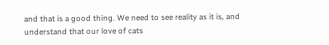and that is a good thing. We need to see reality as it is, and understand that our love of cats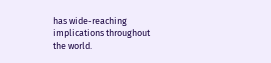has wide-reaching implications throughout the world.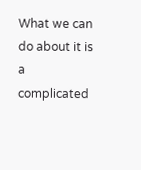What we can do about it is a complicated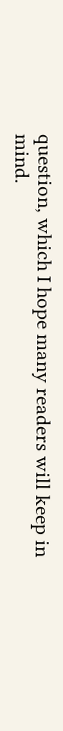question, which I hope many readers will keep in mind.